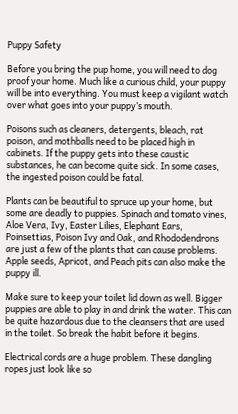Puppy Safety

Before you bring the pup home, you will need to dog proof your home. Much like a curious child, your puppy will be into everything. You must keep a vigilant watch over what goes into your puppy’s mouth.

Poisons such as cleaners, detergents, bleach, rat poison, and mothballs need to be placed high in cabinets. If the puppy gets into these caustic substances, he can become quite sick. In some cases, the ingested poison could be fatal.

Plants can be beautiful to spruce up your home, but some are deadly to puppies. Spinach and tomato vines, Aloe Vera, Ivy, Easter Lilies, Elephant Ears, Poinsettias, Poison Ivy and Oak, and Rhododendrons are just a few of the plants that can cause problems. Apple seeds, Apricot, and Peach pits can also make the puppy ill.

Make sure to keep your toilet lid down as well. Bigger puppies are able to play in and drink the water. This can be quite hazardous due to the cleansers that are used in the toilet. So break the habit before it begins.

Electrical cords are a huge problem. These dangling ropes just look like so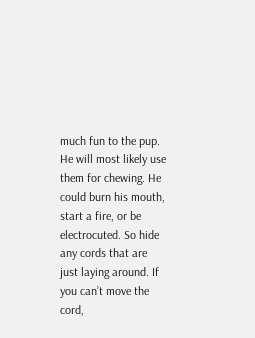much fun to the pup. He will most likely use them for chewing. He could burn his mouth, start a fire, or be electrocuted. So hide any cords that are just laying around. If you can’t move the cord,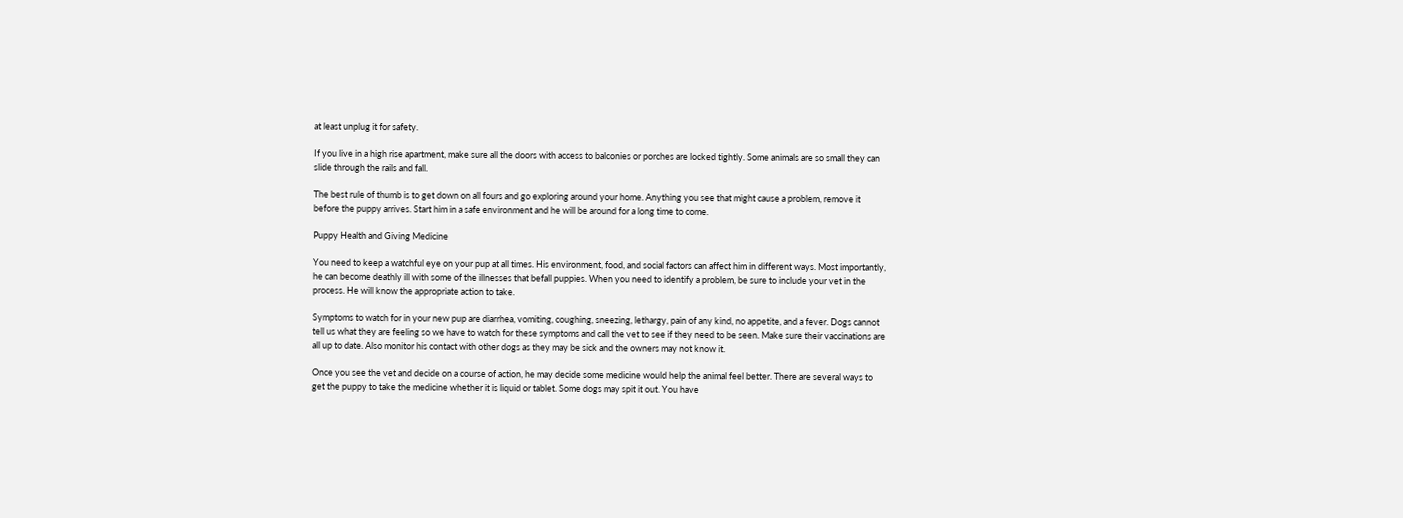at least unplug it for safety.

If you live in a high rise apartment, make sure all the doors with access to balconies or porches are locked tightly. Some animals are so small they can slide through the rails and fall.

The best rule of thumb is to get down on all fours and go exploring around your home. Anything you see that might cause a problem, remove it before the puppy arrives. Start him in a safe environment and he will be around for a long time to come.

Puppy Health and Giving Medicine

You need to keep a watchful eye on your pup at all times. His environment, food, and social factors can affect him in different ways. Most importantly, he can become deathly ill with some of the illnesses that befall puppies. When you need to identify a problem, be sure to include your vet in the process. He will know the appropriate action to take.

Symptoms to watch for in your new pup are diarrhea, vomiting, coughing, sneezing, lethargy, pain of any kind, no appetite, and a fever. Dogs cannot tell us what they are feeling so we have to watch for these symptoms and call the vet to see if they need to be seen. Make sure their vaccinations are all up to date. Also monitor his contact with other dogs as they may be sick and the owners may not know it.

Once you see the vet and decide on a course of action, he may decide some medicine would help the animal feel better. There are several ways to get the puppy to take the medicine whether it is liquid or tablet. Some dogs may spit it out. You have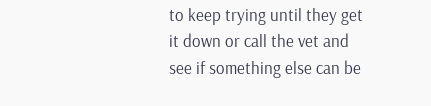to keep trying until they get it down or call the vet and see if something else can be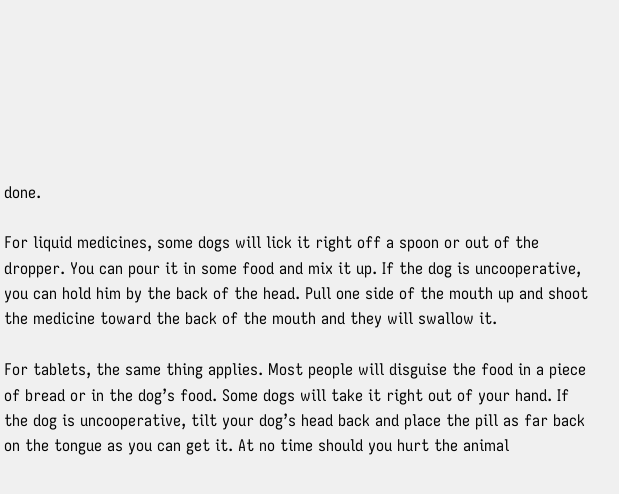done.

For liquid medicines, some dogs will lick it right off a spoon or out of the dropper. You can pour it in some food and mix it up. If the dog is uncooperative, you can hold him by the back of the head. Pull one side of the mouth up and shoot the medicine toward the back of the mouth and they will swallow it.

For tablets, the same thing applies. Most people will disguise the food in a piece of bread or in the dog’s food. Some dogs will take it right out of your hand. If the dog is uncooperative, tilt your dog’s head back and place the pill as far back on the tongue as you can get it. At no time should you hurt the animal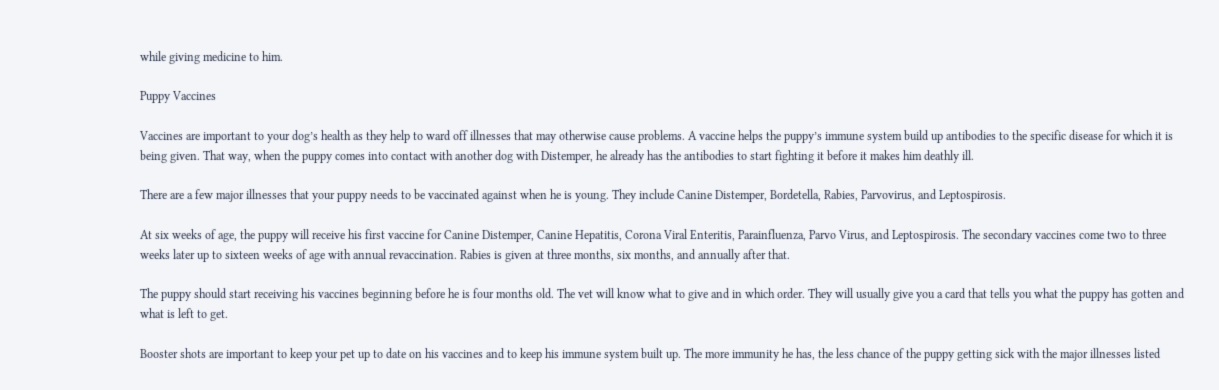while giving medicine to him.

Puppy Vaccines

Vaccines are important to your dog’s health as they help to ward off illnesses that may otherwise cause problems. A vaccine helps the puppy’s immune system build up antibodies to the specific disease for which it is being given. That way, when the puppy comes into contact with another dog with Distemper, he already has the antibodies to start fighting it before it makes him deathly ill.

There are a few major illnesses that your puppy needs to be vaccinated against when he is young. They include Canine Distemper, Bordetella, Rabies, Parvovirus, and Leptospirosis.

At six weeks of age, the puppy will receive his first vaccine for Canine Distemper, Canine Hepatitis, Corona Viral Enteritis, Parainfluenza, Parvo Virus, and Leptospirosis. The secondary vaccines come two to three weeks later up to sixteen weeks of age with annual revaccination. Rabies is given at three months, six months, and annually after that.

The puppy should start receiving his vaccines beginning before he is four months old. The vet will know what to give and in which order. They will usually give you a card that tells you what the puppy has gotten and what is left to get.

Booster shots are important to keep your pet up to date on his vaccines and to keep his immune system built up. The more immunity he has, the less chance of the puppy getting sick with the major illnesses listed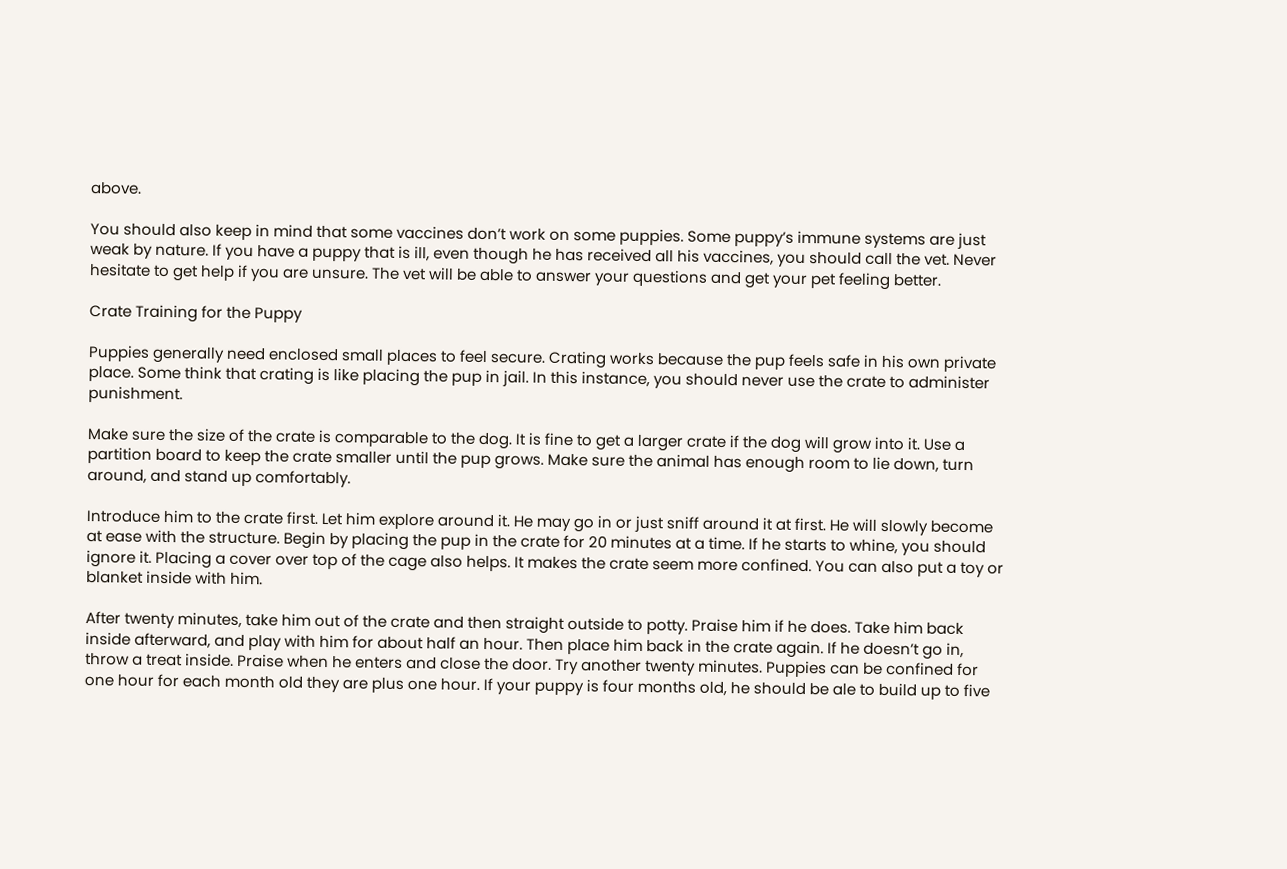above.

You should also keep in mind that some vaccines don’t work on some puppies. Some puppy’s immune systems are just weak by nature. If you have a puppy that is ill, even though he has received all his vaccines, you should call the vet. Never hesitate to get help if you are unsure. The vet will be able to answer your questions and get your pet feeling better.

Crate Training for the Puppy

Puppies generally need enclosed small places to feel secure. Crating works because the pup feels safe in his own private place. Some think that crating is like placing the pup in jail. In this instance, you should never use the crate to administer punishment.

Make sure the size of the crate is comparable to the dog. It is fine to get a larger crate if the dog will grow into it. Use a partition board to keep the crate smaller until the pup grows. Make sure the animal has enough room to lie down, turn around, and stand up comfortably.

Introduce him to the crate first. Let him explore around it. He may go in or just sniff around it at first. He will slowly become at ease with the structure. Begin by placing the pup in the crate for 20 minutes at a time. If he starts to whine, you should ignore it. Placing a cover over top of the cage also helps. It makes the crate seem more confined. You can also put a toy or blanket inside with him.

After twenty minutes, take him out of the crate and then straight outside to potty. Praise him if he does. Take him back inside afterward, and play with him for about half an hour. Then place him back in the crate again. If he doesn’t go in, throw a treat inside. Praise when he enters and close the door. Try another twenty minutes. Puppies can be confined for one hour for each month old they are plus one hour. If your puppy is four months old, he should be ale to build up to five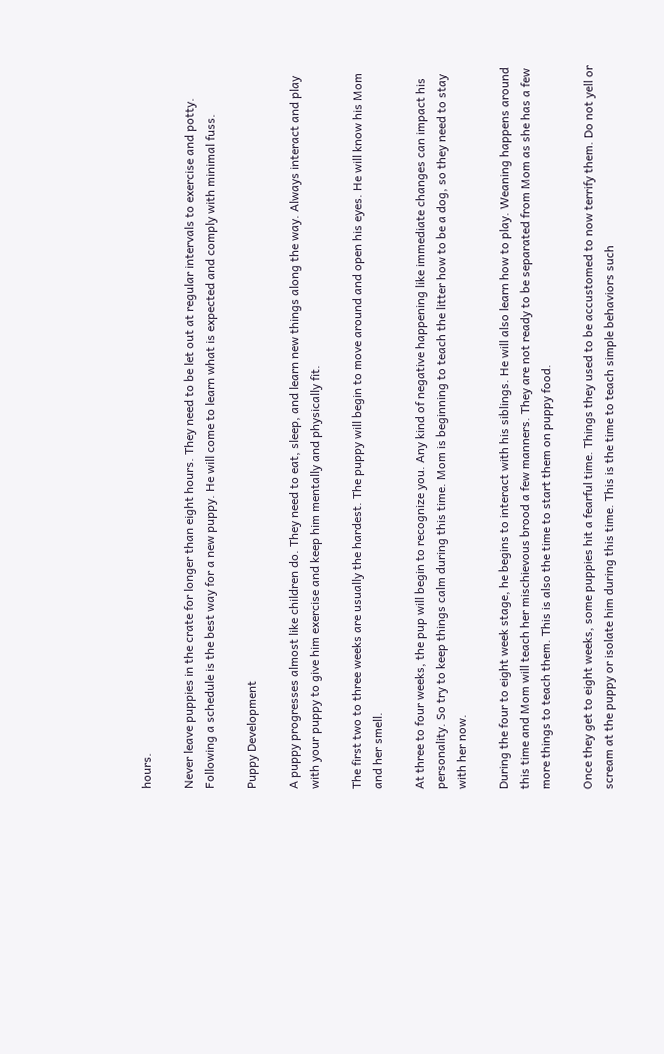hours.

Never leave puppies in the crate for longer than eight hours. They need to be let out at regular intervals to exercise and potty. Following a schedule is the best way for a new puppy. He will come to learn what is expected and comply with minimal fuss.

Puppy Development

A puppy progresses almost like children do. They need to eat, sleep, and learn new things along the way. Always interact and play with your puppy to give him exercise and keep him mentally and physically fit.

The first two to three weeks are usually the hardest. The puppy will begin to move around and open his eyes. He will know his Mom and her smell.

At three to four weeks, the pup will begin to recognize you. Any kind of negative happening like immediate changes can impact his personality. So try to keep things calm during this time. Mom is beginning to teach the litter how to be a dog, so they need to stay with her now.

During the four to eight week stage, he begins to interact with his siblings. He will also learn how to play. Weaning happens around this time and Mom will teach her mischievous brood a few manners. They are not ready to be separated from Mom as she has a few more things to teach them. This is also the time to start them on puppy food.

Once they get to eight weeks, some puppies hit a fearful time. Things they used to be accustomed to now terrify them. Do not yell or scream at the puppy or isolate him during this time. This is the time to teach simple behaviors such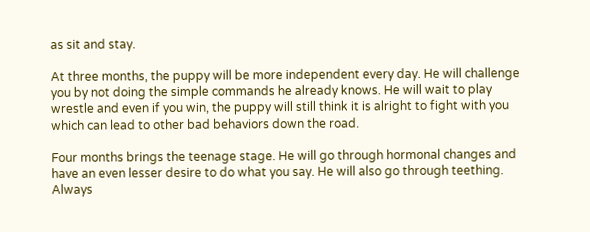as sit and stay.

At three months, the puppy will be more independent every day. He will challenge you by not doing the simple commands he already knows. He will wait to play wrestle and even if you win, the puppy will still think it is alright to fight with you which can lead to other bad behaviors down the road.

Four months brings the teenage stage. He will go through hormonal changes and have an even lesser desire to do what you say. He will also go through teething. Always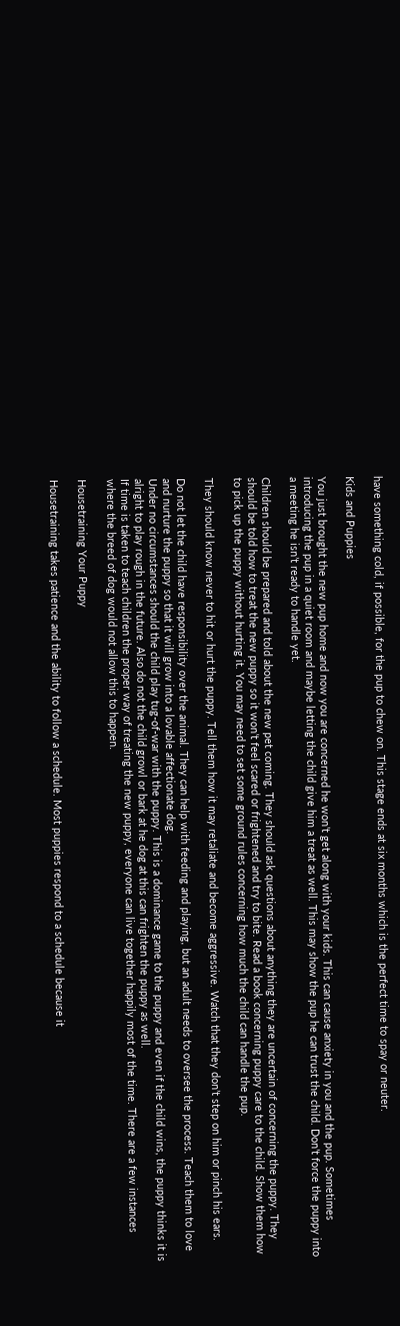have something cold, if possible, for the pup to chew on. This stage ends at six months which is the perfect time to spay or neuter.

Kids and Puppies

You just brought the new pup home and now you are concerned he won’t get along with your kids. This can cause anxiety in you and the pup. Sometimes introducing the pup in a quiet room and maybe letting the child give him a treat as well. This may show the pup he can trust the child. Don’t force the puppy into a meeting he isn’t ready to handle yet.

Children should be prepared and told about the new pet coming. They should ask questions about anything they are uncertain of concerning the puppy. They should be told how to treat the new puppy so it won’t feel scared or frightened and try to bite. Read a book concerning puppy care to the child. Show them how to pick up the puppy without hurting it. You may need to set some ground rules concerning how much the child can handle the pup.

They should know never to hit or hurt the puppy. Tell them how it may retaliate and become aggressive. Watch that they don’t step on him or pinch his ears.

Do not let the child have responsibility over the animal. They can help with feeding and playing, but an adult needs to oversee the process. Teach them to love and nurture the puppy so that it will grow into a lovable affectionate dog.
Under no circumstances should the child play tug-of-war with the puppy. This is a dominance game to the puppy and even if the child wins, the puppy thinks it is alright to play rough in the future. Also do not the child growl or bark at he dog at this can frighten the puppy as well.
If time is taken to teach children the proper way of treating the new puppy, everyone can live together happily most of the time. There are a few instances where the breed of dog would not allow this to happen.

Housetraining Your Puppy

Housetraining takes patience and the ability to follow a schedule. Most puppies respond to a schedule because it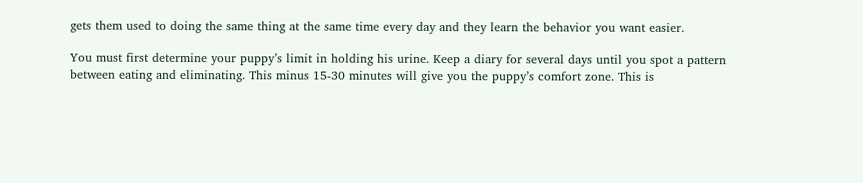gets them used to doing the same thing at the same time every day and they learn the behavior you want easier.

You must first determine your puppy’s limit in holding his urine. Keep a diary for several days until you spot a pattern between eating and eliminating. This minus 15-30 minutes will give you the puppy’s comfort zone. This is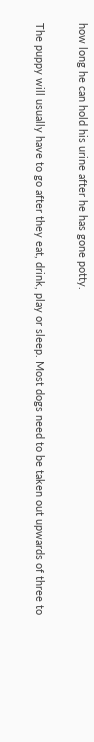how long he can hold his urine after he has gone potty.

The puppy will usually have to go after they eat, drink, play or sleep. Most dogs need to be taken out upwards of three to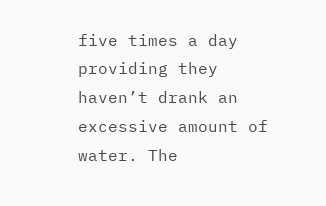five times a day providing they haven’t drank an excessive amount of water. The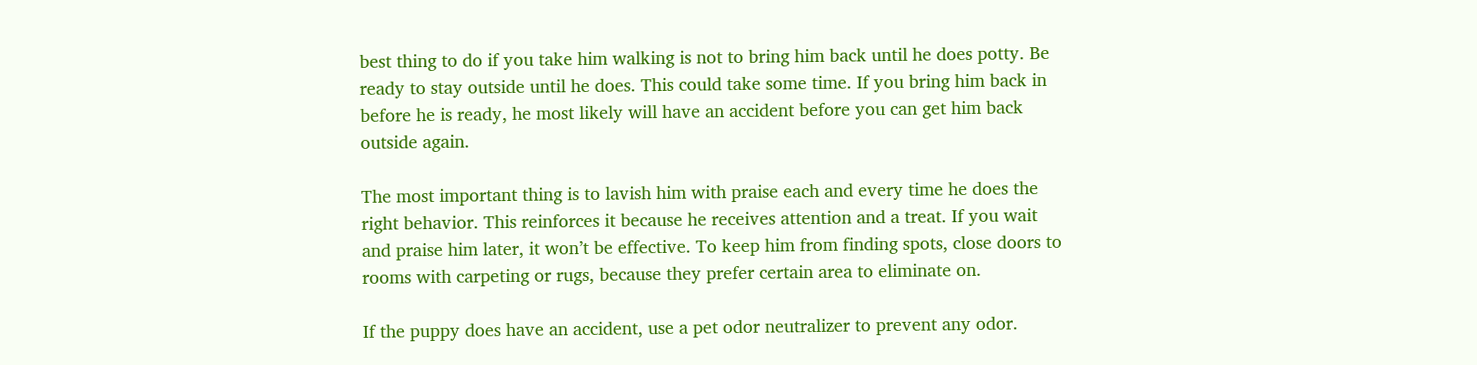best thing to do if you take him walking is not to bring him back until he does potty. Be ready to stay outside until he does. This could take some time. If you bring him back in before he is ready, he most likely will have an accident before you can get him back outside again.

The most important thing is to lavish him with praise each and every time he does the right behavior. This reinforces it because he receives attention and a treat. If you wait and praise him later, it won’t be effective. To keep him from finding spots, close doors to rooms with carpeting or rugs, because they prefer certain area to eliminate on.

If the puppy does have an accident, use a pet odor neutralizer to prevent any odor.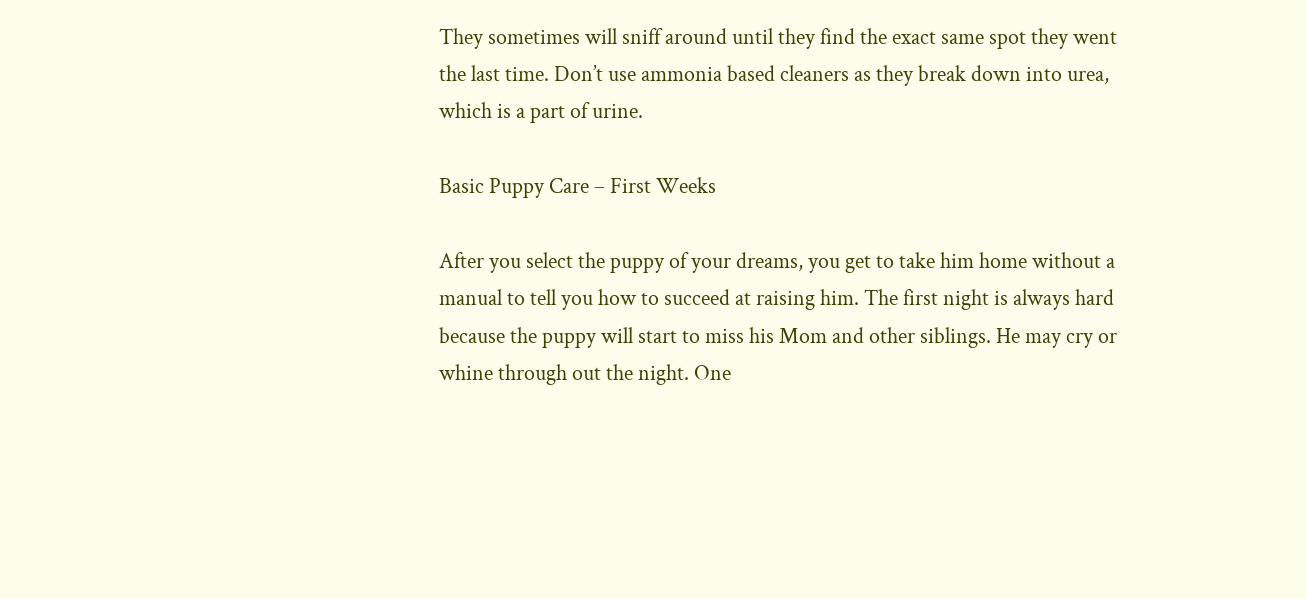They sometimes will sniff around until they find the exact same spot they went the last time. Don’t use ammonia based cleaners as they break down into urea, which is a part of urine.

Basic Puppy Care – First Weeks

After you select the puppy of your dreams, you get to take him home without a manual to tell you how to succeed at raising him. The first night is always hard because the puppy will start to miss his Mom and other siblings. He may cry or whine through out the night. One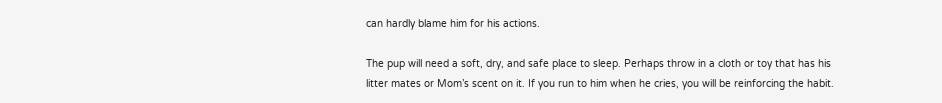can hardly blame him for his actions.

The pup will need a soft, dry, and safe place to sleep. Perhaps throw in a cloth or toy that has his litter mates or Mom’s scent on it. If you run to him when he cries, you will be reinforcing the habit.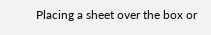Placing a sheet over the box or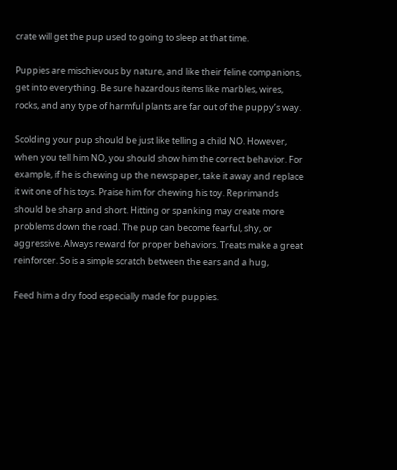crate will get the pup used to going to sleep at that time.

Puppies are mischievous by nature, and like their feline companions, get into everything. Be sure hazardous items like marbles, wires, rocks, and any type of harmful plants are far out of the puppy’s way.

Scolding your pup should be just like telling a child NO. However, when you tell him NO, you should show him the correct behavior. For example, if he is chewing up the newspaper, take it away and replace it wit one of his toys. Praise him for chewing his toy. Reprimands should be sharp and short. Hitting or spanking may create more problems down the road. The pup can become fearful, shy, or aggressive. Always reward for proper behaviors. Treats make a great reinforcer. So is a simple scratch between the ears and a hug,

Feed him a dry food especially made for puppies.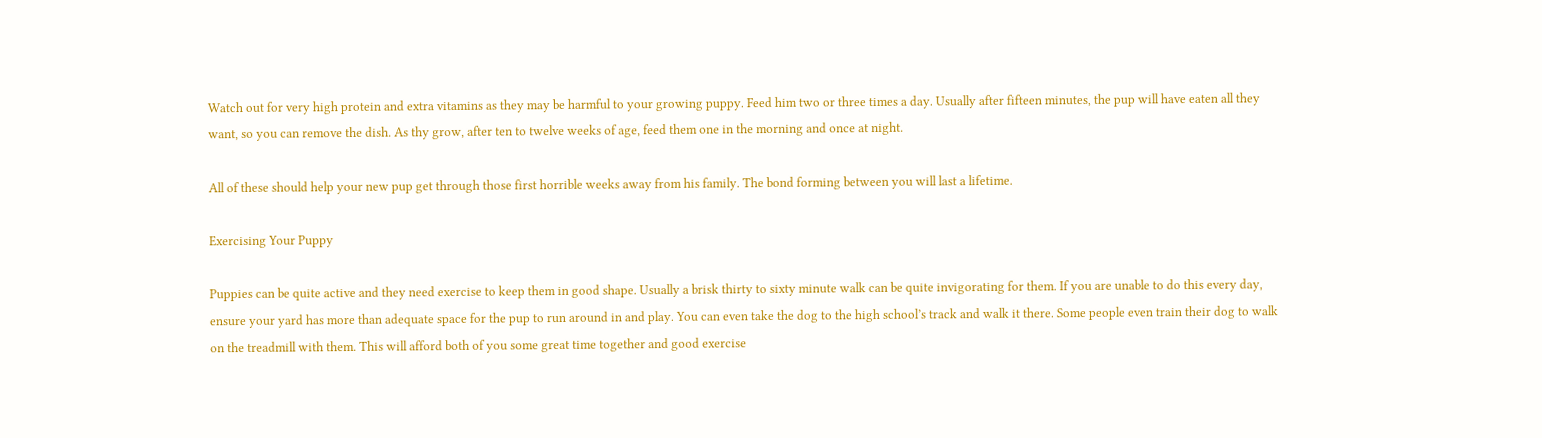Watch out for very high protein and extra vitamins as they may be harmful to your growing puppy. Feed him two or three times a day. Usually after fifteen minutes, the pup will have eaten all they want, so you can remove the dish. As thy grow, after ten to twelve weeks of age, feed them one in the morning and once at night.

All of these should help your new pup get through those first horrible weeks away from his family. The bond forming between you will last a lifetime.

Exercising Your Puppy

Puppies can be quite active and they need exercise to keep them in good shape. Usually a brisk thirty to sixty minute walk can be quite invigorating for them. If you are unable to do this every day, ensure your yard has more than adequate space for the pup to run around in and play. You can even take the dog to the high school’s track and walk it there. Some people even train their dog to walk on the treadmill with them. This will afford both of you some great time together and good exercise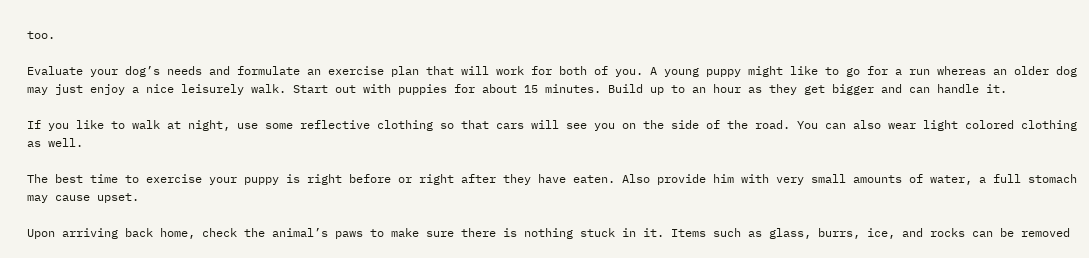too.

Evaluate your dog’s needs and formulate an exercise plan that will work for both of you. A young puppy might like to go for a run whereas an older dog may just enjoy a nice leisurely walk. Start out with puppies for about 15 minutes. Build up to an hour as they get bigger and can handle it.

If you like to walk at night, use some reflective clothing so that cars will see you on the side of the road. You can also wear light colored clothing as well.

The best time to exercise your puppy is right before or right after they have eaten. Also provide him with very small amounts of water, a full stomach may cause upset.

Upon arriving back home, check the animal’s paws to make sure there is nothing stuck in it. Items such as glass, burrs, ice, and rocks can be removed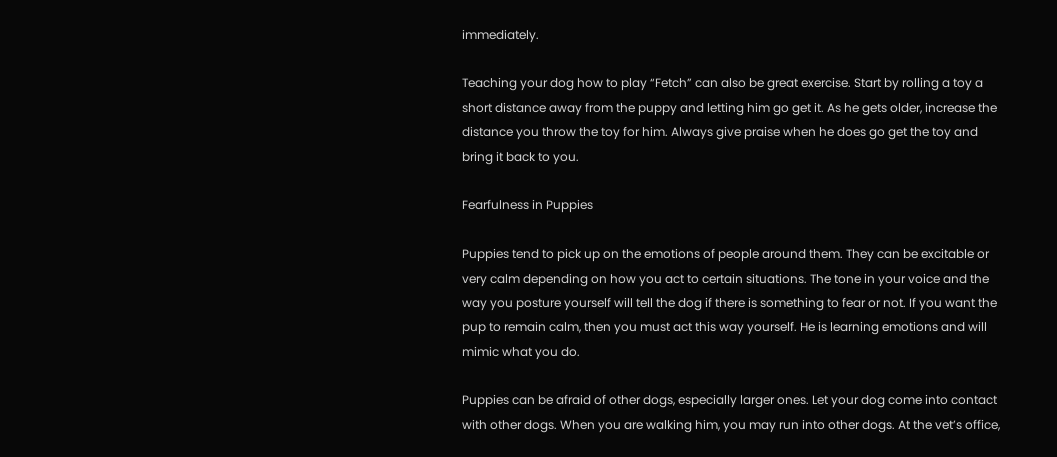immediately.

Teaching your dog how to play “Fetch” can also be great exercise. Start by rolling a toy a short distance away from the puppy and letting him go get it. As he gets older, increase the distance you throw the toy for him. Always give praise when he does go get the toy and bring it back to you.

Fearfulness in Puppies

Puppies tend to pick up on the emotions of people around them. They can be excitable or very calm depending on how you act to certain situations. The tone in your voice and the way you posture yourself will tell the dog if there is something to fear or not. If you want the pup to remain calm, then you must act this way yourself. He is learning emotions and will mimic what you do.

Puppies can be afraid of other dogs, especially larger ones. Let your dog come into contact with other dogs. When you are walking him, you may run into other dogs. At the vet’s office,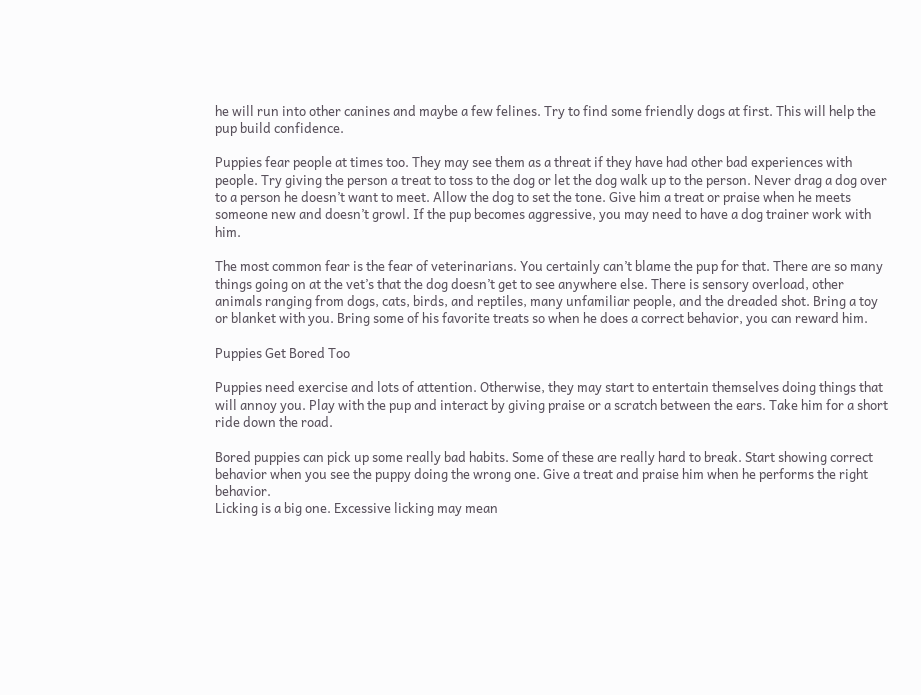he will run into other canines and maybe a few felines. Try to find some friendly dogs at first. This will help the pup build confidence.

Puppies fear people at times too. They may see them as a threat if they have had other bad experiences with people. Try giving the person a treat to toss to the dog or let the dog walk up to the person. Never drag a dog over to a person he doesn’t want to meet. Allow the dog to set the tone. Give him a treat or praise when he meets someone new and doesn’t growl. If the pup becomes aggressive, you may need to have a dog trainer work with him.

The most common fear is the fear of veterinarians. You certainly can’t blame the pup for that. There are so many things going on at the vet’s that the dog doesn’t get to see anywhere else. There is sensory overload, other animals ranging from dogs, cats, birds, and reptiles, many unfamiliar people, and the dreaded shot. Bring a toy or blanket with you. Bring some of his favorite treats so when he does a correct behavior, you can reward him.

Puppies Get Bored Too

Puppies need exercise and lots of attention. Otherwise, they may start to entertain themselves doing things that will annoy you. Play with the pup and interact by giving praise or a scratch between the ears. Take him for a short ride down the road.

Bored puppies can pick up some really bad habits. Some of these are really hard to break. Start showing correct behavior when you see the puppy doing the wrong one. Give a treat and praise him when he performs the right behavior.
Licking is a big one. Excessive licking may mean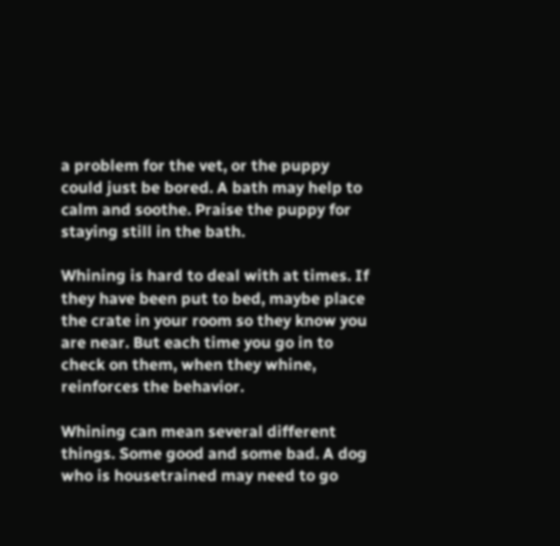a problem for the vet, or the puppy could just be bored. A bath may help to calm and soothe. Praise the puppy for staying still in the bath.

Whining is hard to deal with at times. If they have been put to bed, maybe place the crate in your room so they know you are near. But each time you go in to check on them, when they whine, reinforces the behavior.

Whining can mean several different things. Some good and some bad. A dog who is housetrained may need to go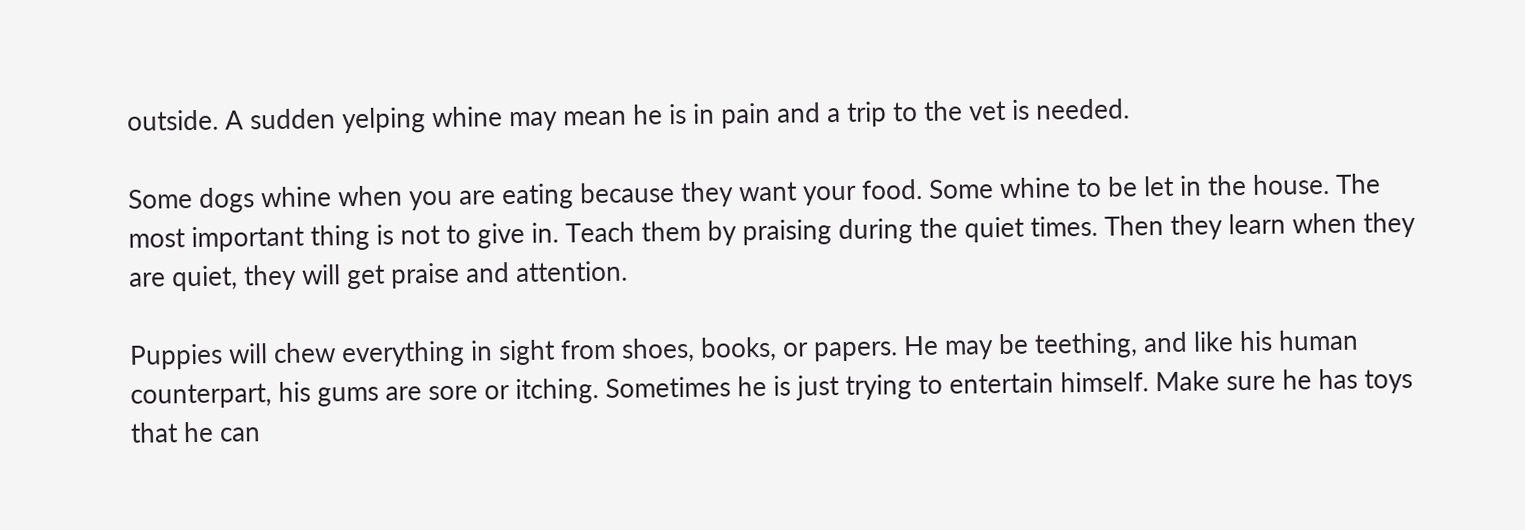outside. A sudden yelping whine may mean he is in pain and a trip to the vet is needed.

Some dogs whine when you are eating because they want your food. Some whine to be let in the house. The most important thing is not to give in. Teach them by praising during the quiet times. Then they learn when they are quiet, they will get praise and attention.

Puppies will chew everything in sight from shoes, books, or papers. He may be teething, and like his human counterpart, his gums are sore or itching. Sometimes he is just trying to entertain himself. Make sure he has toys that he can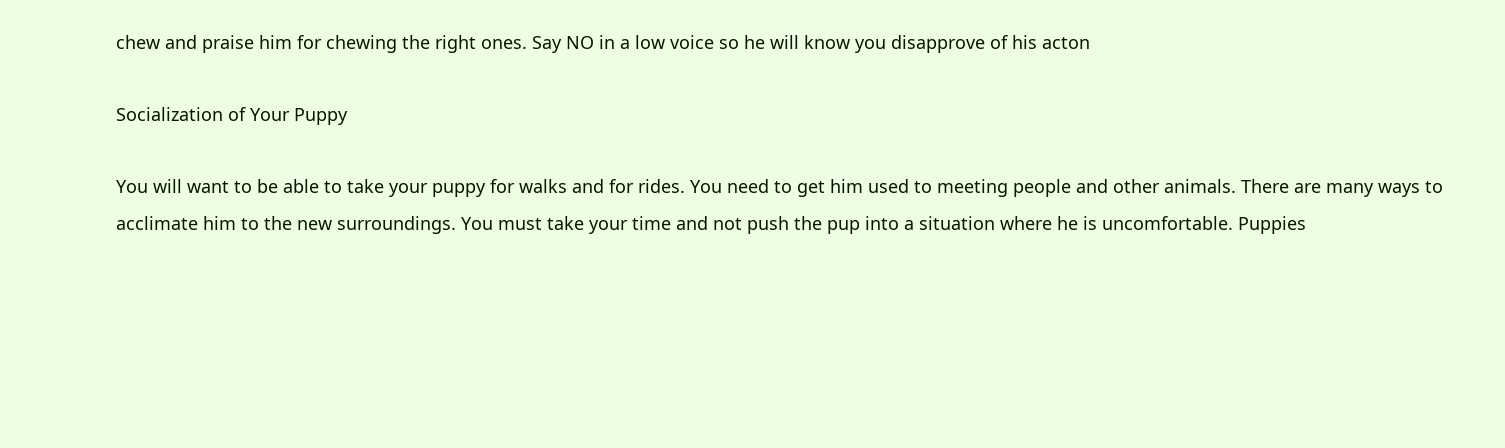chew and praise him for chewing the right ones. Say NO in a low voice so he will know you disapprove of his acton

Socialization of Your Puppy

You will want to be able to take your puppy for walks and for rides. You need to get him used to meeting people and other animals. There are many ways to acclimate him to the new surroundings. You must take your time and not push the pup into a situation where he is uncomfortable. Puppies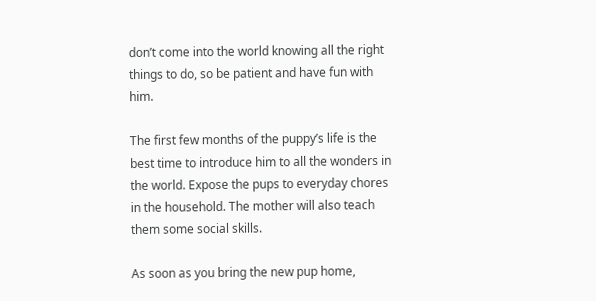don’t come into the world knowing all the right things to do, so be patient and have fun with him.

The first few months of the puppy’s life is the best time to introduce him to all the wonders in the world. Expose the pups to everyday chores in the household. The mother will also teach them some social skills.

As soon as you bring the new pup home,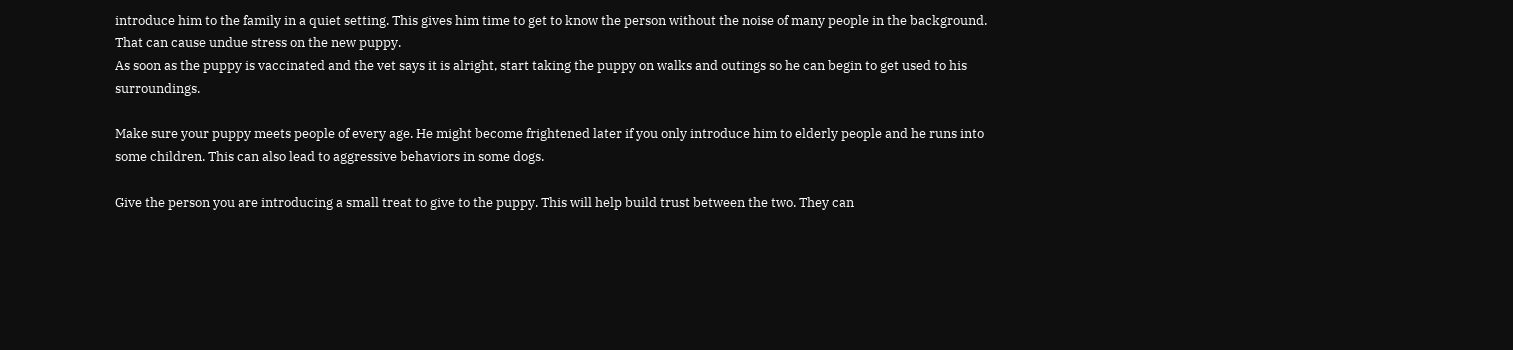introduce him to the family in a quiet setting. This gives him time to get to know the person without the noise of many people in the background. That can cause undue stress on the new puppy.
As soon as the puppy is vaccinated and the vet says it is alright, start taking the puppy on walks and outings so he can begin to get used to his surroundings.

Make sure your puppy meets people of every age. He might become frightened later if you only introduce him to elderly people and he runs into some children. This can also lead to aggressive behaviors in some dogs.

Give the person you are introducing a small treat to give to the puppy. This will help build trust between the two. They can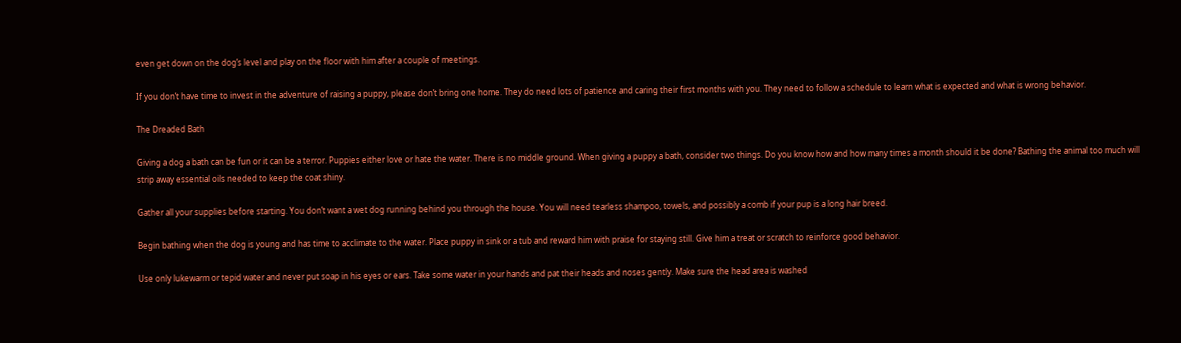even get down on the dog’s level and play on the floor with him after a couple of meetings.

If you don’t have time to invest in the adventure of raising a puppy, please don’t bring one home. They do need lots of patience and caring their first months with you. They need to follow a schedule to learn what is expected and what is wrong behavior.

The Dreaded Bath

Giving a dog a bath can be fun or it can be a terror. Puppies either love or hate the water. There is no middle ground. When giving a puppy a bath, consider two things. Do you know how and how many times a month should it be done? Bathing the animal too much will strip away essential oils needed to keep the coat shiny.

Gather all your supplies before starting. You don’t want a wet dog running behind you through the house. You will need tearless shampoo, towels, and possibly a comb if your pup is a long hair breed.

Begin bathing when the dog is young and has time to acclimate to the water. Place puppy in sink or a tub and reward him with praise for staying still. Give him a treat or scratch to reinforce good behavior.

Use only lukewarm or tepid water and never put soap in his eyes or ears. Take some water in your hands and pat their heads and noses gently. Make sure the head area is washed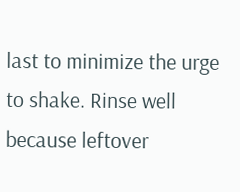last to minimize the urge to shake. Rinse well because leftover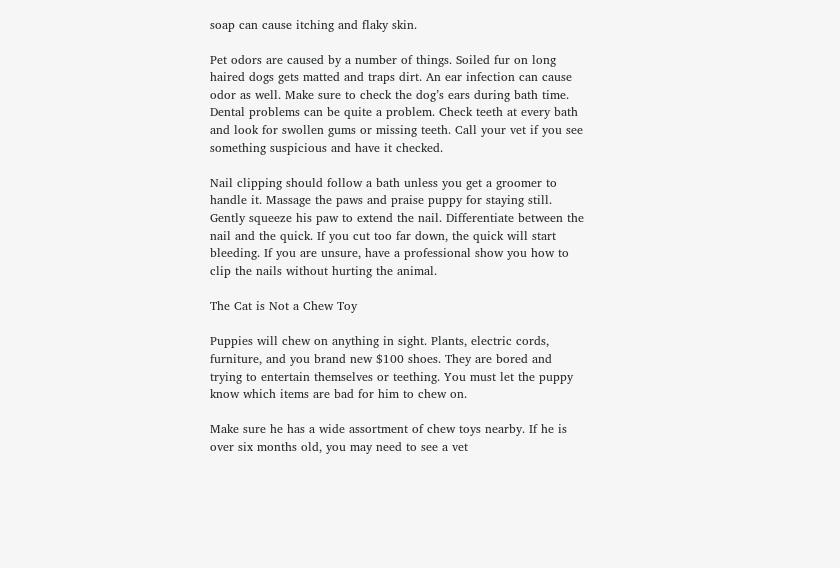soap can cause itching and flaky skin.

Pet odors are caused by a number of things. Soiled fur on long haired dogs gets matted and traps dirt. An ear infection can cause odor as well. Make sure to check the dog’s ears during bath time. Dental problems can be quite a problem. Check teeth at every bath and look for swollen gums or missing teeth. Call your vet if you see something suspicious and have it checked.

Nail clipping should follow a bath unless you get a groomer to handle it. Massage the paws and praise puppy for staying still. Gently squeeze his paw to extend the nail. Differentiate between the nail and the quick. If you cut too far down, the quick will start bleeding. If you are unsure, have a professional show you how to clip the nails without hurting the animal.

The Cat is Not a Chew Toy

Puppies will chew on anything in sight. Plants, electric cords, furniture, and you brand new $100 shoes. They are bored and trying to entertain themselves or teething. You must let the puppy know which items are bad for him to chew on.

Make sure he has a wide assortment of chew toys nearby. If he is over six months old, you may need to see a vet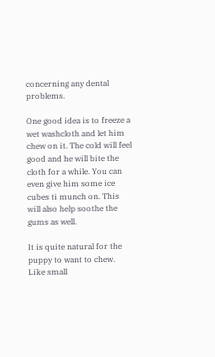concerning any dental problems.

One good idea is to freeze a wet washcloth and let him chew on it. The cold will feel good and he will bite the cloth for a while. You can even give him some ice cubes ti munch on. This will also help soothe the gums as well.

It is quite natural for the puppy to want to chew. Like small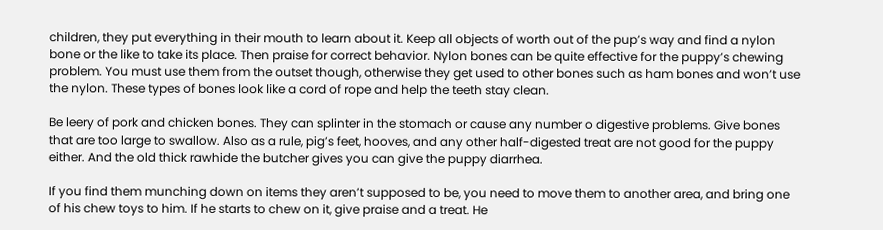children, they put everything in their mouth to learn about it. Keep all objects of worth out of the pup’s way and find a nylon bone or the like to take its place. Then praise for correct behavior. Nylon bones can be quite effective for the puppy’s chewing problem. You must use them from the outset though, otherwise they get used to other bones such as ham bones and won’t use the nylon. These types of bones look like a cord of rope and help the teeth stay clean.

Be leery of pork and chicken bones. They can splinter in the stomach or cause any number o digestive problems. Give bones that are too large to swallow. Also as a rule, pig’s feet, hooves, and any other half-digested treat are not good for the puppy either. And the old thick rawhide the butcher gives you can give the puppy diarrhea.

If you find them munching down on items they aren’t supposed to be, you need to move them to another area, and bring one of his chew toys to him. If he starts to chew on it, give praise and a treat. He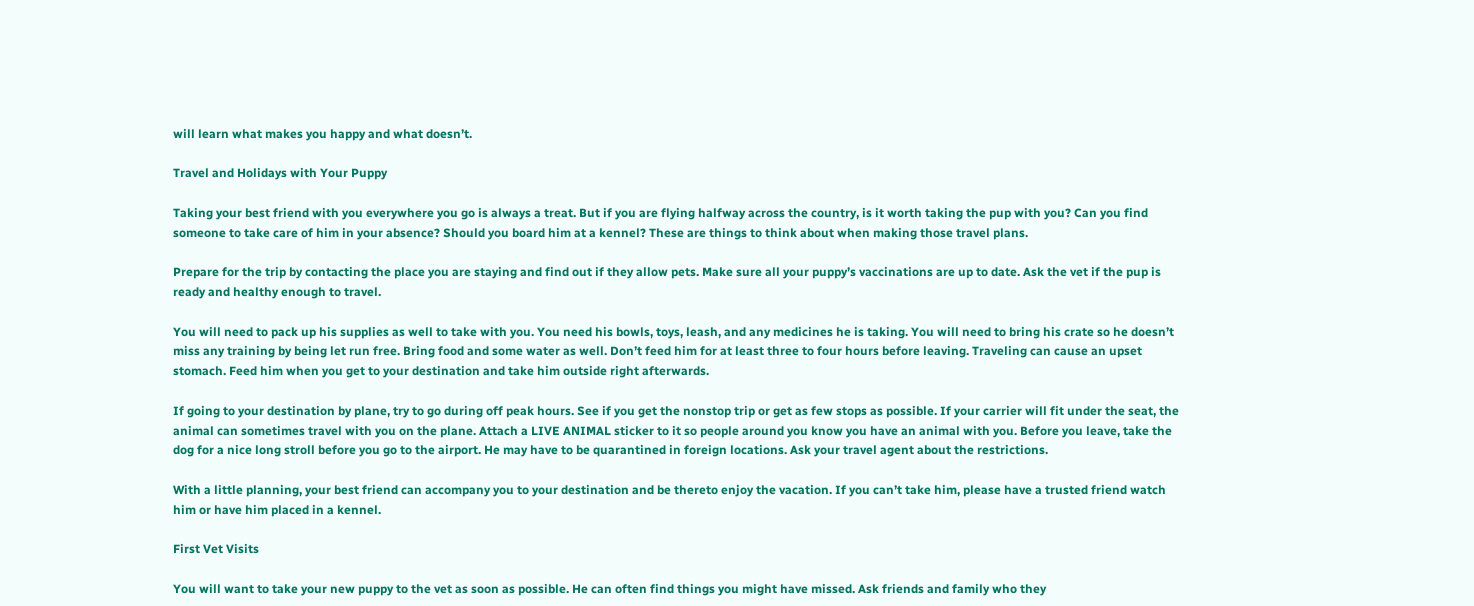will learn what makes you happy and what doesn’t.

Travel and Holidays with Your Puppy

Taking your best friend with you everywhere you go is always a treat. But if you are flying halfway across the country, is it worth taking the pup with you? Can you find someone to take care of him in your absence? Should you board him at a kennel? These are things to think about when making those travel plans.

Prepare for the trip by contacting the place you are staying and find out if they allow pets. Make sure all your puppy’s vaccinations are up to date. Ask the vet if the pup is ready and healthy enough to travel.

You will need to pack up his supplies as well to take with you. You need his bowls, toys, leash, and any medicines he is taking. You will need to bring his crate so he doesn’t miss any training by being let run free. Bring food and some water as well. Don’t feed him for at least three to four hours before leaving. Traveling can cause an upset stomach. Feed him when you get to your destination and take him outside right afterwards.

If going to your destination by plane, try to go during off peak hours. See if you get the nonstop trip or get as few stops as possible. If your carrier will fit under the seat, the animal can sometimes travel with you on the plane. Attach a LIVE ANIMAL sticker to it so people around you know you have an animal with you. Before you leave, take the dog for a nice long stroll before you go to the airport. He may have to be quarantined in foreign locations. Ask your travel agent about the restrictions.

With a little planning, your best friend can accompany you to your destination and be thereto enjoy the vacation. If you can’t take him, please have a trusted friend watch him or have him placed in a kennel.

First Vet Visits

You will want to take your new puppy to the vet as soon as possible. He can often find things you might have missed. Ask friends and family who they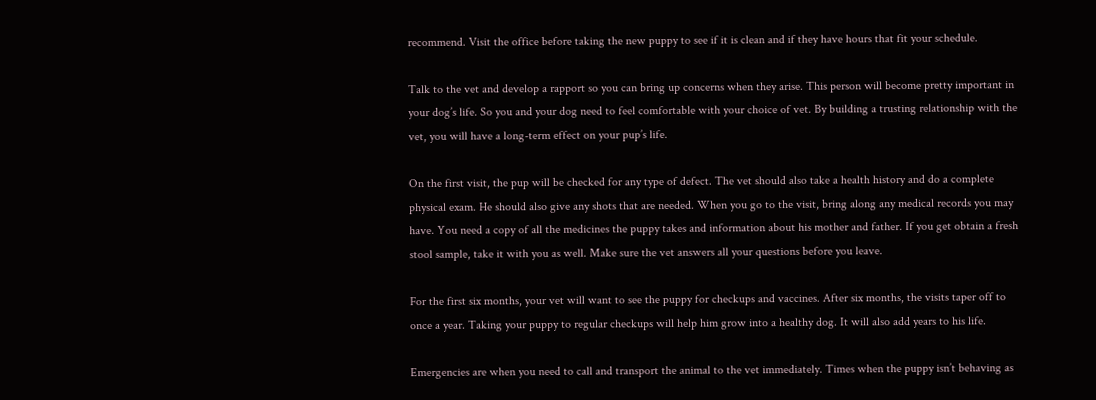recommend. Visit the office before taking the new puppy to see if it is clean and if they have hours that fit your schedule.

Talk to the vet and develop a rapport so you can bring up concerns when they arise. This person will become pretty important in your dog’s life. So you and your dog need to feel comfortable with your choice of vet. By building a trusting relationship with the vet, you will have a long-term effect on your pup’s life.

On the first visit, the pup will be checked for any type of defect. The vet should also take a health history and do a complete physical exam. He should also give any shots that are needed. When you go to the visit, bring along any medical records you may have. You need a copy of all the medicines the puppy takes and information about his mother and father. If you get obtain a fresh stool sample, take it with you as well. Make sure the vet answers all your questions before you leave.

For the first six months, your vet will want to see the puppy for checkups and vaccines. After six months, the visits taper off to once a year. Taking your puppy to regular checkups will help him grow into a healthy dog. It will also add years to his life.

Emergencies are when you need to call and transport the animal to the vet immediately. Times when the puppy isn’t behaving as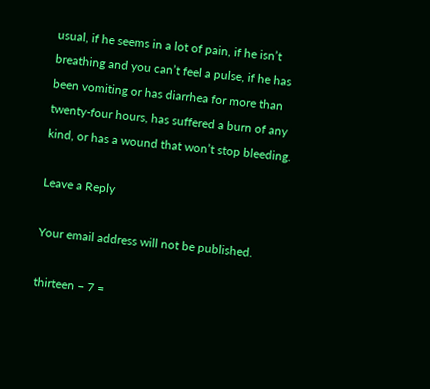usual, if he seems in a lot of pain, if he isn’t breathing and you can’t feel a pulse, if he has been vomiting or has diarrhea for more than twenty-four hours, has suffered a burn of any kind, or has a wound that won’t stop bleeding.

Leave a Reply

Your email address will not be published.

thirteen − 7 =